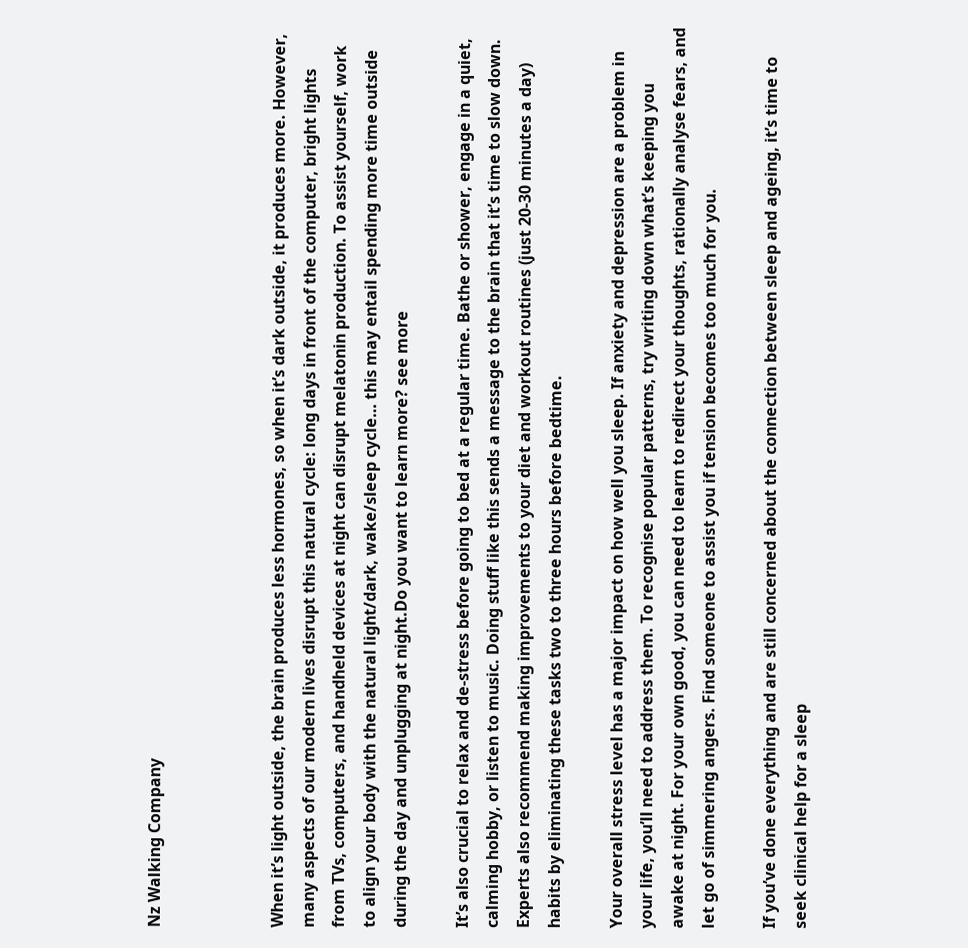Nz Walking Company



When it’s light outside, the brain produces less hormones, so when it’s dark outside, it produces more. However, many aspects of our modern lives disrupt this natural cycle: long days in front of the computer, bright lights from TVs, computers, and handheld devices at night can disrupt melatonin production. To assist yourself, work to align your body with the natural light/dark, wake/sleep cycle… this may entail spending more time outside during the day and unplugging at night.Do you want to learn more? see more

It’s also crucial to relax and de-stress before going to bed at a regular time. Bathe or shower, engage in a quiet, calming hobby, or listen to music. Doing stuff like this sends a message to the brain that it’s time to slow down. Experts also recommend making improvements to your diet and workout routines (just 20-30 minutes a day) habits by eliminating these tasks two to three hours before bedtime.

Your overall stress level has a major impact on how well you sleep. If anxiety and depression are a problem in your life, you’ll need to address them. To recognise popular patterns, try writing down what’s keeping you awake at night. For your own good, you can need to learn to redirect your thoughts, rationally analyse fears, and let go of simmering angers. Find someone to assist you if tension becomes too much for you.

If you’ve done everything and are still concerned about the connection between sleep and ageing, it’s time to seek clinical help for a sleep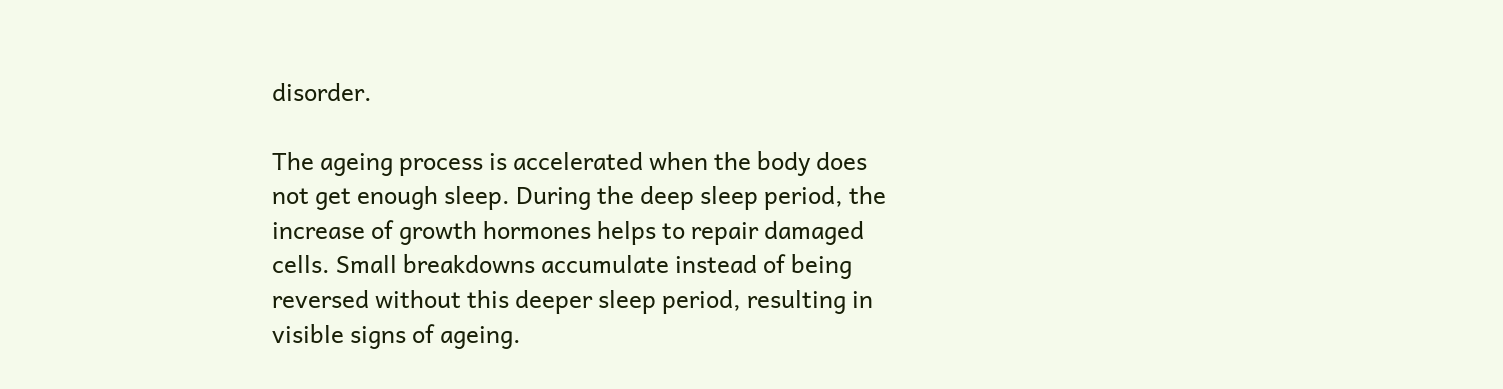disorder.

The ageing process is accelerated when the body does not get enough sleep. During the deep sleep period, the increase of growth hormones helps to repair damaged cells. Small breakdowns accumulate instead of being reversed without this deeper sleep period, resulting in visible signs of ageing.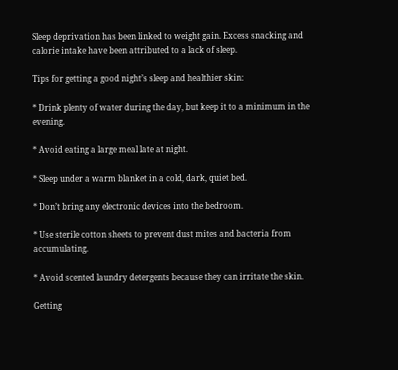Sleep deprivation has been linked to weight gain. Excess snacking and calorie intake have been attributed to a lack of sleep.

Tips for getting a good night’s sleep and healthier skin:

* Drink plenty of water during the day, but keep it to a minimum in the evening.

* Avoid eating a large meal late at night.

* Sleep under a warm blanket in a cold, dark, quiet bed.

* Don’t bring any electronic devices into the bedroom.

* Use sterile cotton sheets to prevent dust mites and bacteria from accumulating.

* Avoid scented laundry detergents because they can irritate the skin.

Getting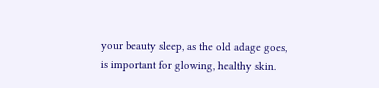your beauty sleep, as the old adage goes, is important for glowing, healthy skin.